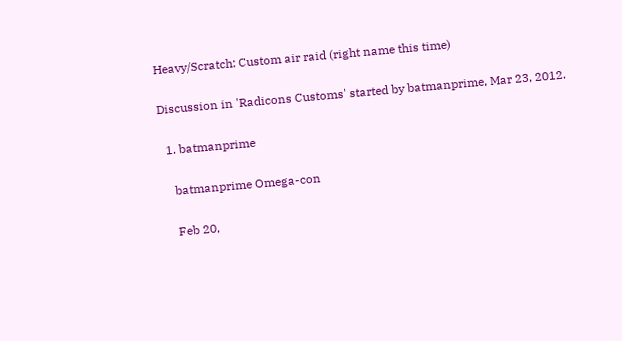Heavy/Scratch: Custom air raid (right name this time)

Discussion in 'Radicons Customs' started by batmanprime, Mar 23, 2012.

  1. batmanprime

    batmanprime Omega-con

    Feb 20,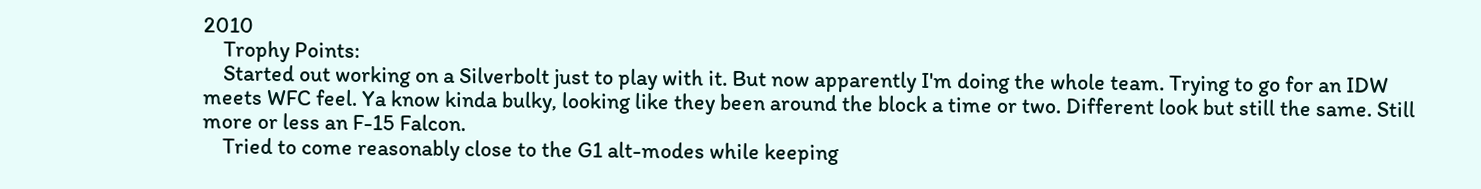2010
    Trophy Points:
    Started out working on a Silverbolt just to play with it. But now apparently I'm doing the whole team. Trying to go for an IDW meets WFC feel. Ya know kinda bulky, looking like they been around the block a time or two. Different look but still the same. Still more or less an F-15 Falcon.
    Tried to come reasonably close to the G1 alt-modes while keeping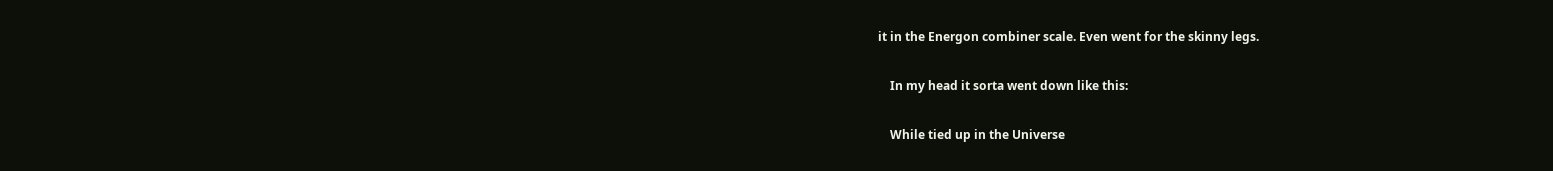it in the Energon combiner scale. Even went for the skinny legs.

    In my head it sorta went down like this:

    While tied up in the Universe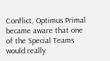Conflict, Optimus Primal became aware that one of the Special Teams would really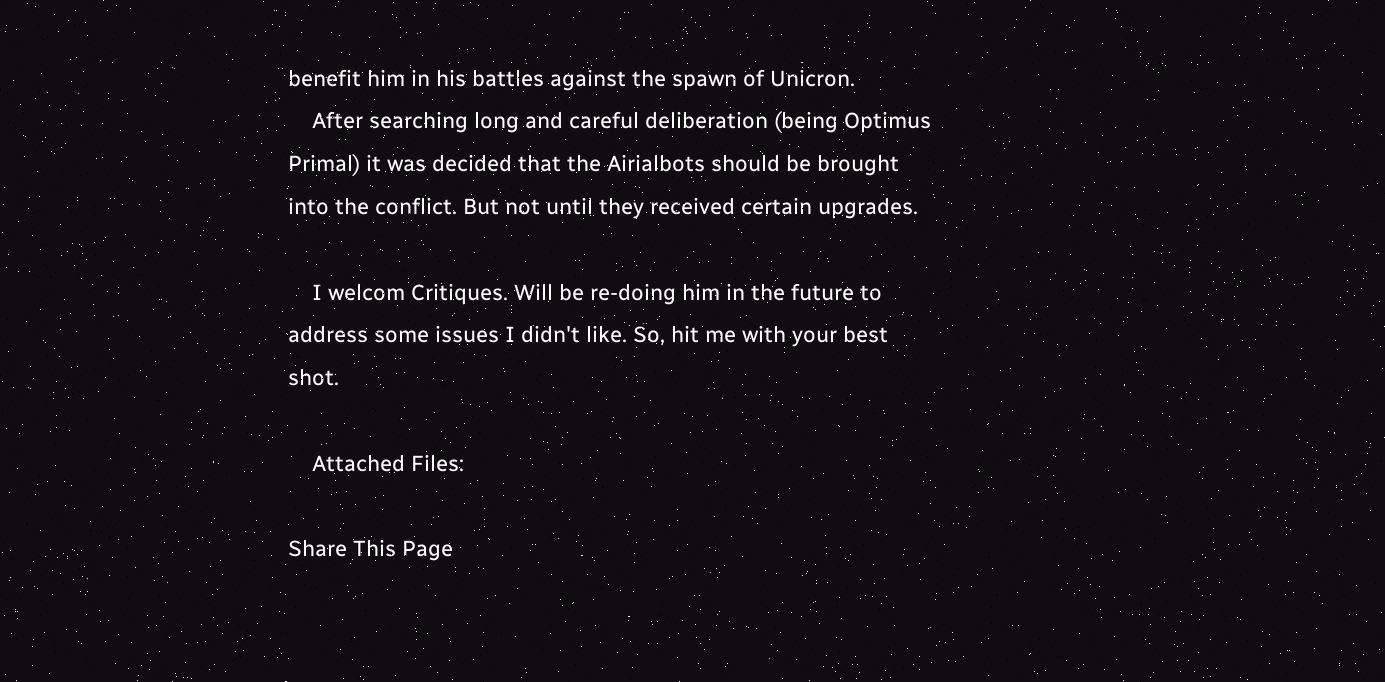benefit him in his battles against the spawn of Unicron.
    After searching long and careful deliberation (being Optimus Primal) it was decided that the Airialbots should be brought into the conflict. But not until they received certain upgrades.

    I welcom Critiques. Will be re-doing him in the future to address some issues I didn't like. So, hit me with your best shot.

    Attached Files:

Share This Page